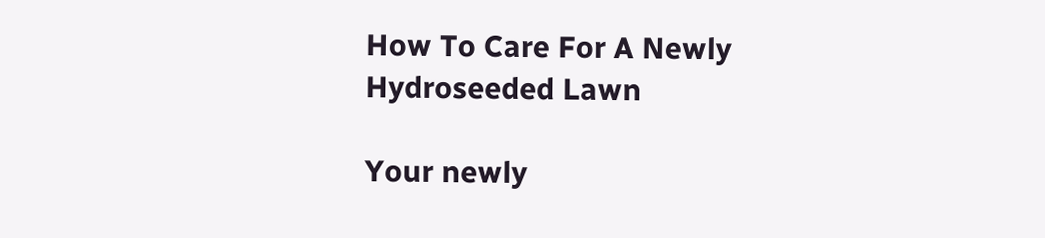How To Care For A Newly Hydroseeded Lawn

Your newly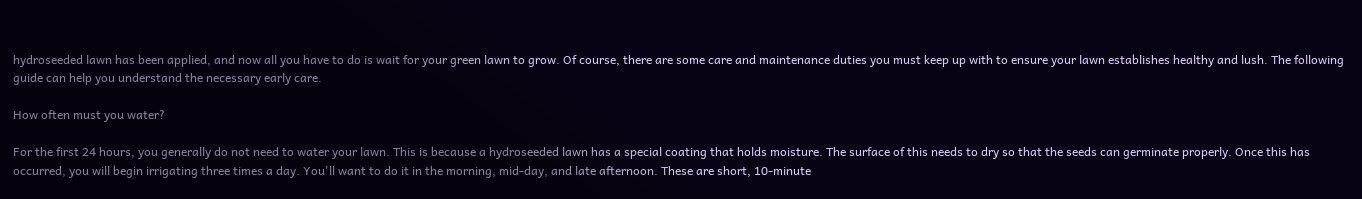hydroseeded lawn has been applied, and now all you have to do is wait for your green lawn to grow. Of course, there are some care and maintenance duties you must keep up with to ensure your lawn establishes healthy and lush. The following guide can help you understand the necessary early care.

How often must you water?

For the first 24 hours, you generally do not need to water your lawn. This is because a hydroseeded lawn has a special coating that holds moisture. The surface of this needs to dry so that the seeds can germinate properly. Once this has occurred, you will begin irrigating three times a day. You'll want to do it in the morning, mid-day, and late afternoon. These are short, 10-minute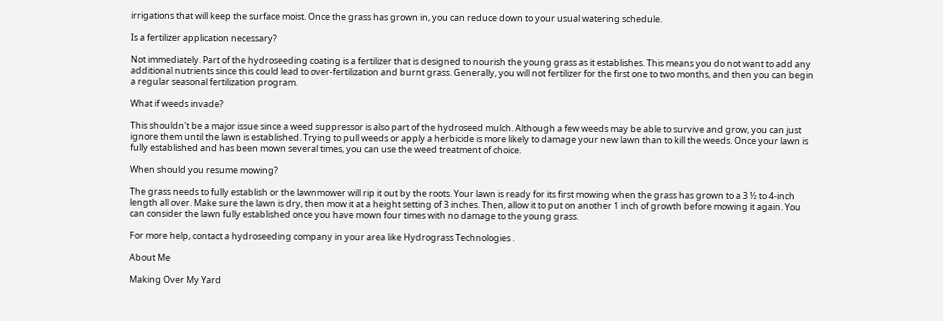irrigations that will keep the surface moist. Once the grass has grown in, you can reduce down to your usual watering schedule.

Is a fertilizer application necessary?

Not immediately. Part of the hydroseeding coating is a fertilizer that is designed to nourish the young grass as it establishes. This means you do not want to add any additional nutrients since this could lead to over-fertilization and burnt grass. Generally, you will not fertilizer for the first one to two months, and then you can begin a regular seasonal fertilization program.

What if weeds invade?

This shouldn't be a major issue since a weed suppressor is also part of the hydroseed mulch. Although a few weeds may be able to survive and grow, you can just ignore them until the lawn is established. Trying to pull weeds or apply a herbicide is more likely to damage your new lawn than to kill the weeds. Once your lawn is fully established and has been mown several times, you can use the weed treatment of choice.

When should you resume mowing?

The grass needs to fully establish or the lawnmower will rip it out by the roots. Your lawn is ready for its first mowing when the grass has grown to a 3 ½ to 4-inch length all over. Make sure the lawn is dry, then mow it at a height setting of 3 inches. Then, allow it to put on another 1 inch of growth before mowing it again. You can consider the lawn fully established once you have mown four times with no damage to the young grass.

For more help, contact a hydroseeding company in your area like Hydrograss Technologies .

About Me

Making Over My Yard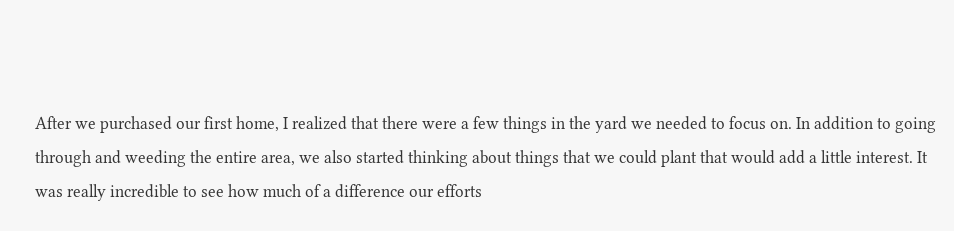After we purchased our first home, I realized that there were a few things in the yard we needed to focus on. In addition to going through and weeding the entire area, we also started thinking about things that we could plant that would add a little interest. It was really incredible to see how much of a difference our efforts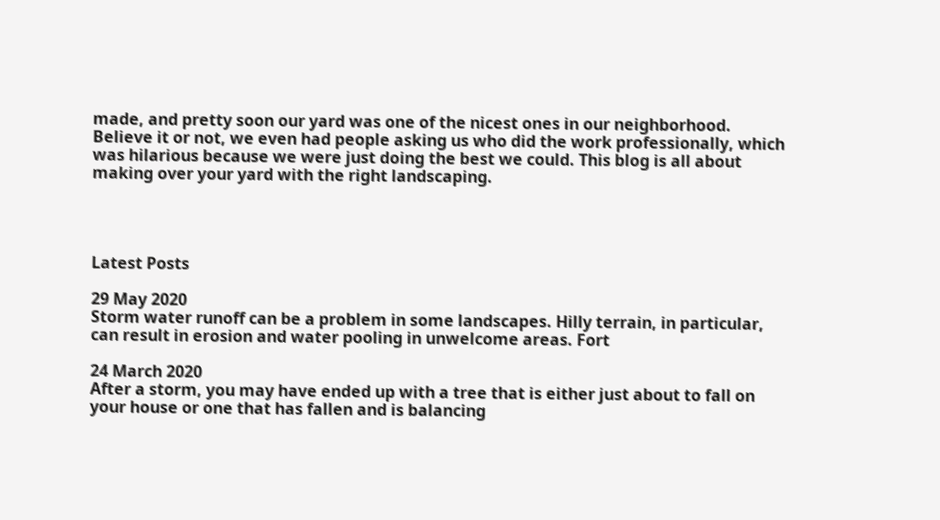made, and pretty soon our yard was one of the nicest ones in our neighborhood. Believe it or not, we even had people asking us who did the work professionally, which was hilarious because we were just doing the best we could. This blog is all about making over your yard with the right landscaping.




Latest Posts

29 May 2020
Storm water runoff can be a problem in some landscapes. Hilly terrain, in particular, can result in erosion and water pooling in unwelcome areas. Fort

24 March 2020
After a storm, you may have ended up with a tree that is either just about to fall on your house or one that has fallen and is balancing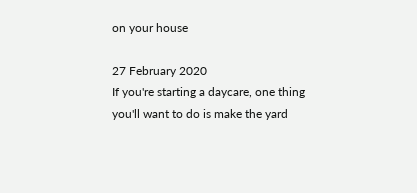on your house

27 February 2020
If you're starting a daycare, one thing you'll want to do is make the yard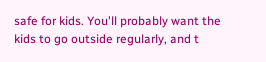safe for kids. You'll probably want the kids to go outside regularly, and t